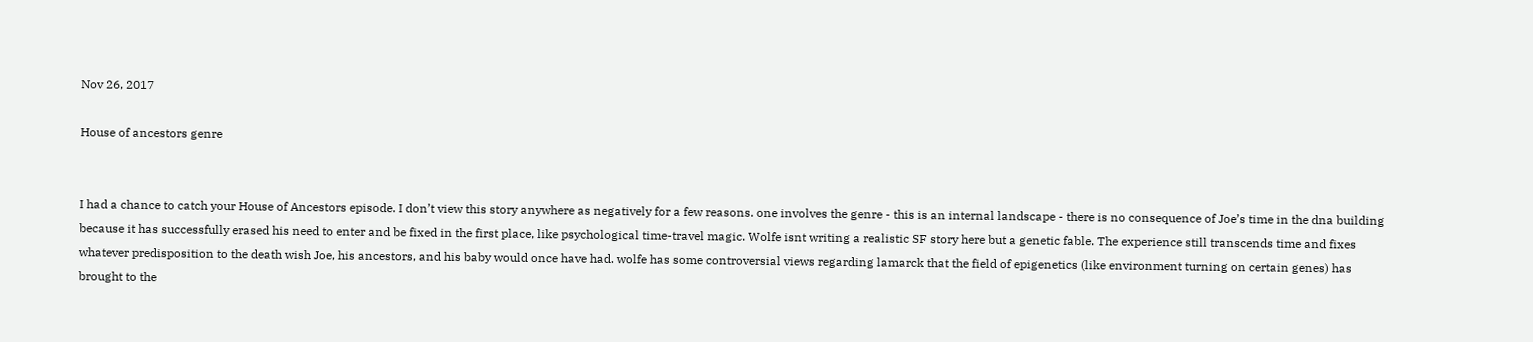Nov 26, 2017

House of ancestors genre


I had a chance to catch your House of Ancestors episode. I don’t view this story anywhere as negatively for a few reasons. one involves the genre - this is an internal landscape - there is no consequence of Joe’s time in the dna building because it has successfully erased his need to enter and be fixed in the first place, like psychological time-travel magic. Wolfe isnt writing a realistic SF story here but a genetic fable. The experience still transcends time and fixes whatever predisposition to the death wish Joe, his ancestors, and his baby would once have had. wolfe has some controversial views regarding lamarck that the field of epigenetics (like environment turning on certain genes) has brought to the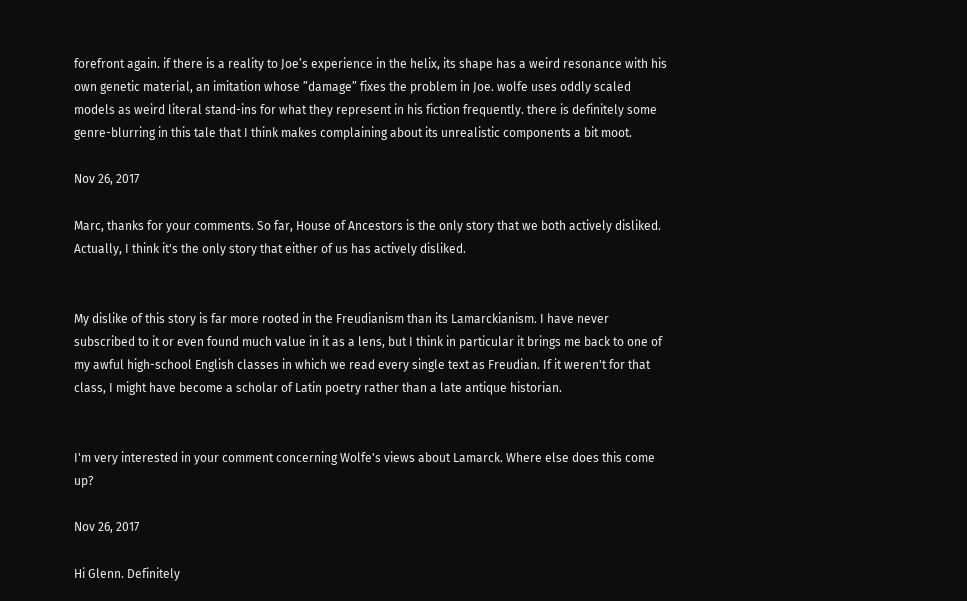forefront again. if there is a reality to Joe’s experience in the helix, its shape has a weird resonance with his own genetic material, an imitation whose ”damage” fixes the problem in Joe. wolfe uses oddly scaled models as weird literal stand-ins for what they represent in his fiction frequently. there is definitely some genre-blurring in this tale that I think makes complaining about its unrealistic components a bit moot.

Nov 26, 2017

Marc, thanks for your comments. So far, House of Ancestors is the only story that we both actively disliked. Actually, I think it's the only story that either of us has actively disliked.


My dislike of this story is far more rooted in the Freudianism than its Lamarckianism. I have never subscribed to it or even found much value in it as a lens, but I think in particular it brings me back to one of my awful high-school English classes in which we read every single text as Freudian. If it weren't for that class, I might have become a scholar of Latin poetry rather than a late antique historian.


I'm very interested in your comment concerning Wolfe's views about Lamarck. Where else does this come up?

Nov 26, 2017

Hi Glenn. Definitely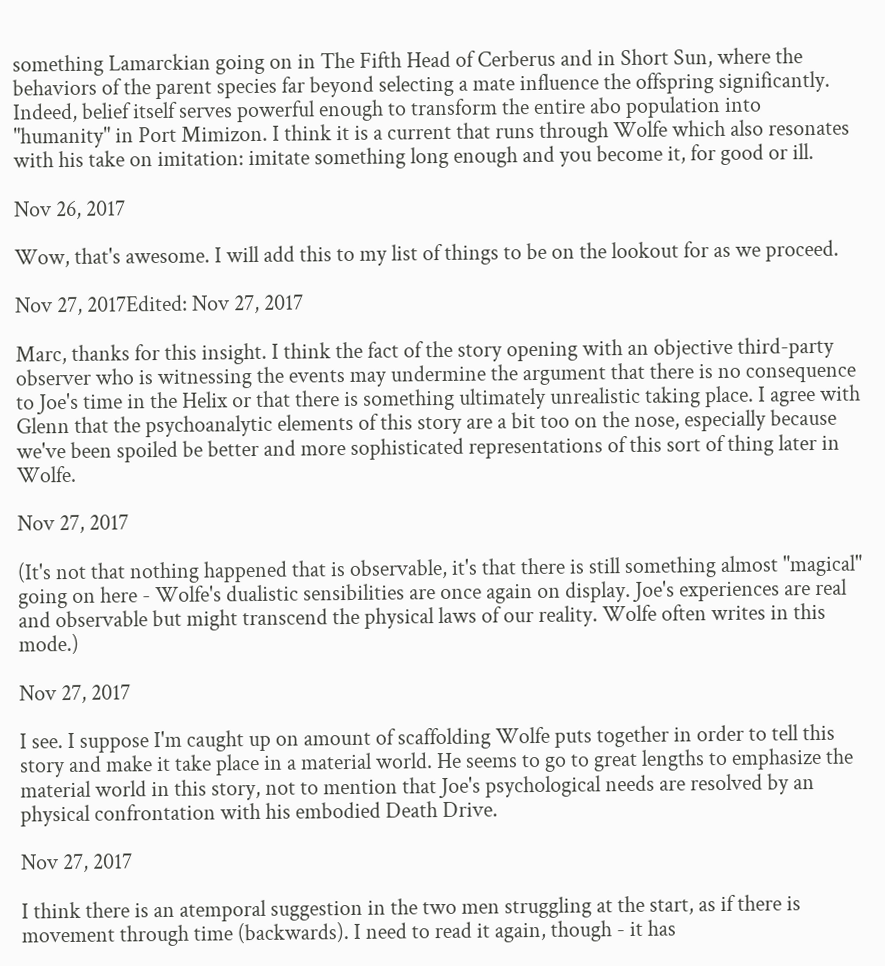something Lamarckian going on in The Fifth Head of Cerberus and in Short Sun, where the behaviors of the parent species far beyond selecting a mate influence the offspring significantly. Indeed, belief itself serves powerful enough to transform the entire abo population into "humanity" in Port Mimizon. I think it is a current that runs through Wolfe which also resonates with his take on imitation: imitate something long enough and you become it, for good or ill.

Nov 26, 2017

Wow, that's awesome. I will add this to my list of things to be on the lookout for as we proceed.

Nov 27, 2017Edited: Nov 27, 2017

Marc, thanks for this insight. I think the fact of the story opening with an objective third-party observer who is witnessing the events may undermine the argument that there is no consequence to Joe's time in the Helix or that there is something ultimately unrealistic taking place. I agree with Glenn that the psychoanalytic elements of this story are a bit too on the nose, especially because we've been spoiled be better and more sophisticated representations of this sort of thing later in Wolfe.

Nov 27, 2017

(It's not that nothing happened that is observable, it's that there is still something almost "magical" going on here - Wolfe's dualistic sensibilities are once again on display. Joe's experiences are real and observable but might transcend the physical laws of our reality. Wolfe often writes in this mode.)

Nov 27, 2017

I see. I suppose I'm caught up on amount of scaffolding Wolfe puts together in order to tell this story and make it take place in a material world. He seems to go to great lengths to emphasize the material world in this story, not to mention that Joe's psychological needs are resolved by an physical confrontation with his embodied Death Drive.

Nov 27, 2017

I think there is an atemporal suggestion in the two men struggling at the start, as if there is movement through time (backwards). I need to read it again, though - it has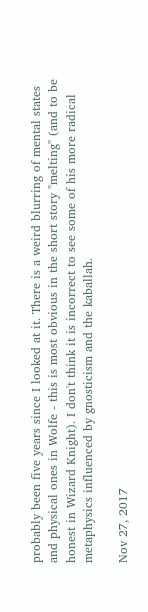probably been five years since I looked at it. There is a weird blurring of mental states and physical ones in Wolfe - this is most obvious in the short story "melting" (and to be honest in Wizard Knight). I don't think it is incorrect to see some of his more radical metaphysics influenced by gnosticism and the kaballah.

Nov 27, 2017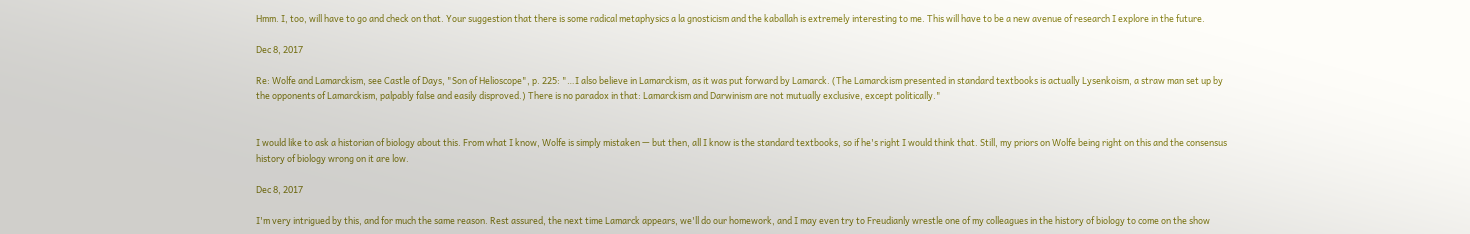Hmm. I, too, will have to go and check on that. Your suggestion that there is some radical metaphysics a la gnosticism and the kaballah is extremely interesting to me. This will have to be a new avenue of research I explore in the future.

Dec 8, 2017

Re: Wolfe and Lamarckism, see Castle of Days, "Son of Helioscope", p. 225: "…I also believe in Lamarckism, as it was put forward by Lamarck. (The Lamarckism presented in standard textbooks is actually Lysenkoism, a straw man set up by the opponents of Lamarckism, palpably false and easily disproved.) There is no paradox in that: Lamarckism and Darwinism are not mutually exclusive, except politically."


I would like to ask a historian of biology about this. From what I know, Wolfe is simply mistaken — but then, all I know is the standard textbooks, so if he's right I would think that. Still, my priors on Wolfe being right on this and the consensus history of biology wrong on it are low.

Dec 8, 2017

I'm very intrigued by this, and for much the same reason. Rest assured, the next time Lamarck appears, we'll do our homework, and I may even try to Freudianly wrestle one of my colleagues in the history of biology to come on the show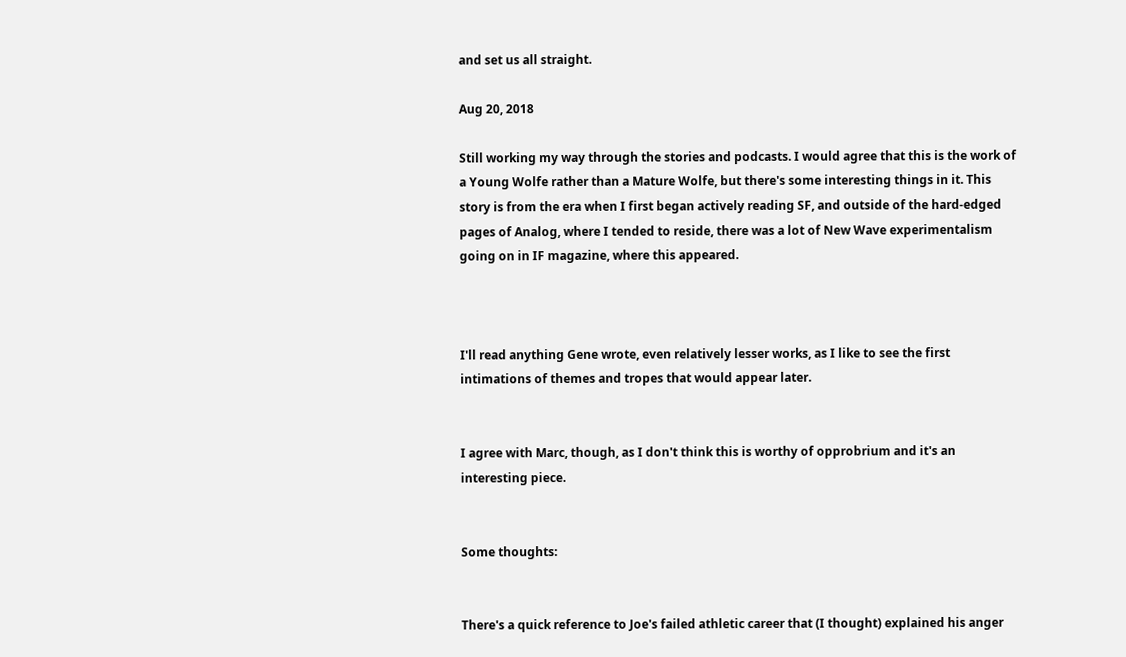and set us all straight.

Aug 20, 2018

Still working my way through the stories and podcasts. I would agree that this is the work of a Young Wolfe rather than a Mature Wolfe, but there's some interesting things in it. This story is from the era when I first began actively reading SF, and outside of the hard-edged pages of Analog, where I tended to reside, there was a lot of New Wave experimentalism going on in IF magazine, where this appeared.



I'll read anything Gene wrote, even relatively lesser works, as I like to see the first intimations of themes and tropes that would appear later.


I agree with Marc, though, as I don't think this is worthy of opprobrium and it's an interesting piece.


Some thoughts:


There's a quick reference to Joe's failed athletic career that (I thought) explained his anger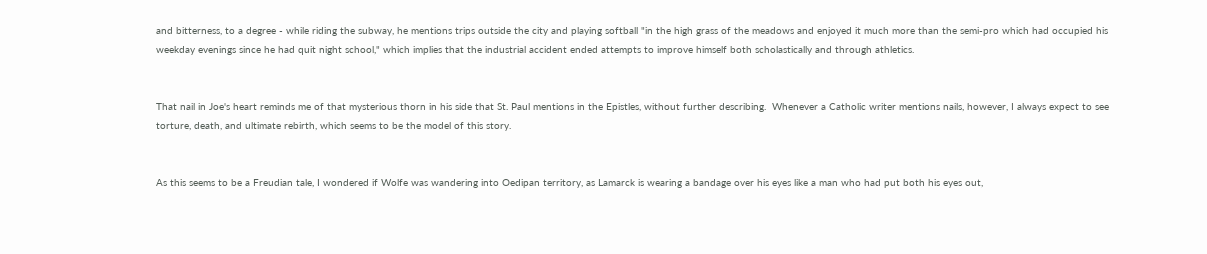and bitterness, to a degree - while riding the subway, he mentions trips outside the city and playing softball "in the high grass of the meadows and enjoyed it much more than the semi-pro which had occupied his weekday evenings since he had quit night school," which implies that the industrial accident ended attempts to improve himself both scholastically and through athletics.


That nail in Joe's heart reminds me of that mysterious thorn in his side that St. Paul mentions in the Epistles, without further describing.  Whenever a Catholic writer mentions nails, however, I always expect to see torture, death, and ultimate rebirth, which seems to be the model of this story.


As this seems to be a Freudian tale, I wondered if Wolfe was wandering into Oedipan territory, as Lamarck is wearing a bandage over his eyes like a man who had put both his eyes out,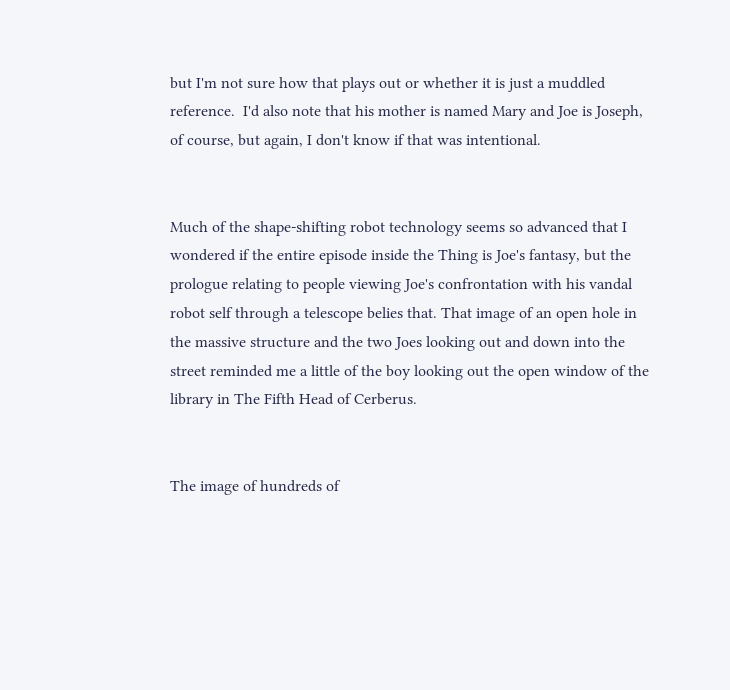but I'm not sure how that plays out or whether it is just a muddled reference.  I'd also note that his mother is named Mary and Joe is Joseph, of course, but again, I don't know if that was intentional.


Much of the shape-shifting robot technology seems so advanced that I wondered if the entire episode inside the Thing is Joe's fantasy, but the prologue relating to people viewing Joe's confrontation with his vandal robot self through a telescope belies that. That image of an open hole in the massive structure and the two Joes looking out and down into the street reminded me a little of the boy looking out the open window of the library in The Fifth Head of Cerberus.


The image of hundreds of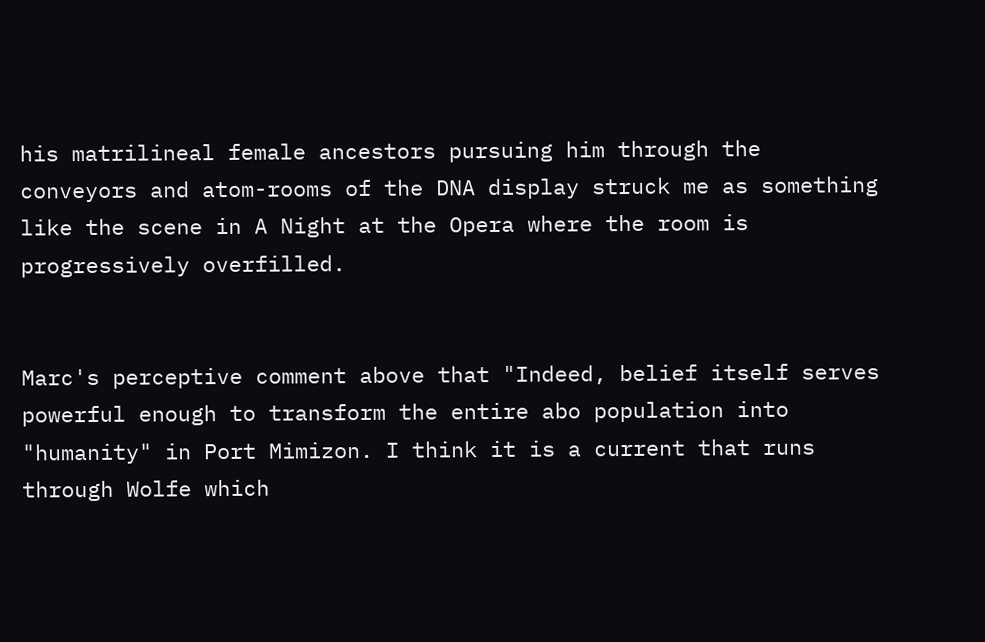his matrilineal female ancestors pursuing him through the conveyors and atom-rooms of the DNA display struck me as something like the scene in A Night at the Opera where the room is progressively overfilled.


Marc's perceptive comment above that "Indeed, belief itself serves powerful enough to transform the entire abo population into "humanity" in Port Mimizon. I think it is a current that runs through Wolfe which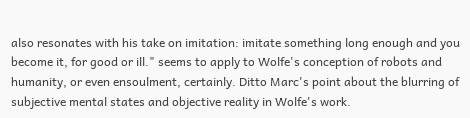also resonates with his take on imitation: imitate something long enough and you become it, for good or ill." seems to apply to Wolfe's conception of robots and humanity, or even ensoulment, certainly. Ditto Marc's point about the blurring of subjective mental states and objective reality in Wolfe's work.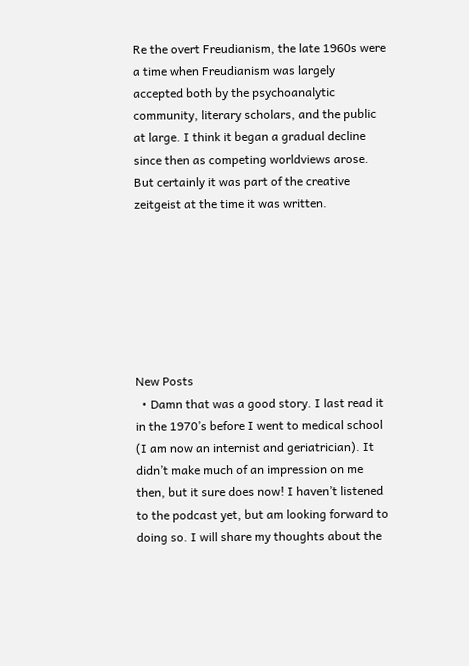Re the overt Freudianism, the late 1960s were a time when Freudianism was largely accepted both by the psychoanalytic community, literary scholars, and the public at large. I think it began a gradual decline since then as competing worldviews arose. But certainly it was part of the creative zeitgeist at the time it was written.







New Posts
  • Damn that was a good story. I last read it in the 1970’s before I went to medical school (I am now an internist and geriatrician). It didn’t make much of an impression on me then, but it sure does now! I haven’t listened to the podcast yet, but am looking forward to doing so. I will share my thoughts about the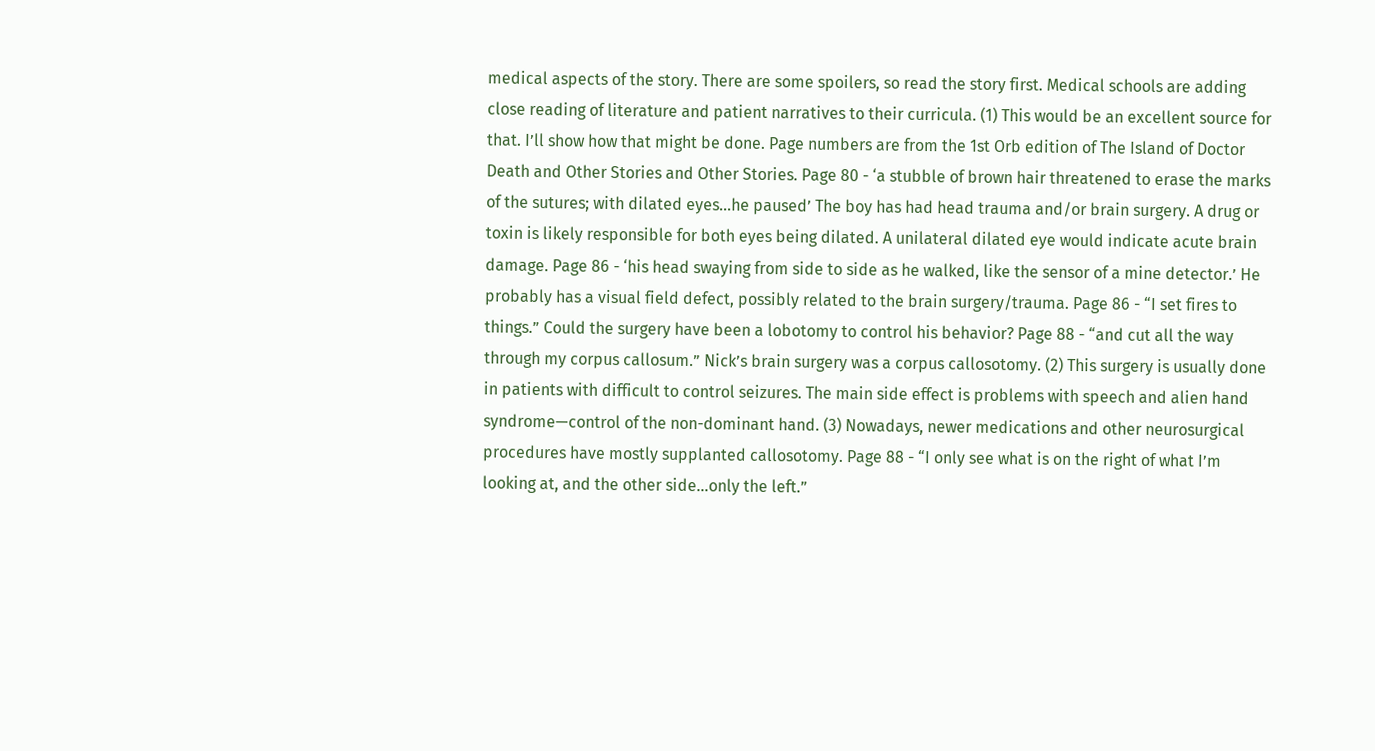medical aspects of the story. There are some spoilers, so read the story first. Medical schools are adding close reading of literature and patient narratives to their curricula. (1) This would be an excellent source for that. I’ll show how that might be done. Page numbers are from the 1st Orb edition of The Island of Doctor Death and Other Stories and Other Stories. Page 80 - ‘a stubble of brown hair threatened to erase the marks of the sutures; with dilated eyes…he paused’ The boy has had head trauma and/or brain surgery. A drug or toxin is likely responsible for both eyes being dilated. A unilateral dilated eye would indicate acute brain damage. Page 86 - ‘his head swaying from side to side as he walked, like the sensor of a mine detector.’ He probably has a visual field defect, possibly related to the brain surgery/trauma. Page 86 - “I set fires to things.” Could the surgery have been a lobotomy to control his behavior? Page 88 - “and cut all the way through my corpus callosum.” Nick’s brain surgery was a corpus callosotomy. (2) This surgery is usually done in patients with difficult to control seizures. The main side effect is problems with speech and alien hand syndrome—control of the non-dominant hand. (3) Nowadays, newer medications and other neurosurgical procedures have mostly supplanted callosotomy. Page 88 - “I only see what is on the right of what I’m looking at, and the other side…only the left.”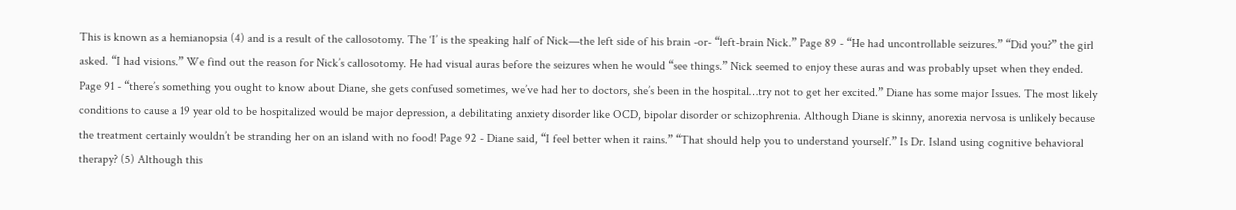This is known as a hemianopsia (4) and is a result of the callosotomy. The ‘I’ is the speaking half of Nick—the left side of his brain -or- “left-brain Nick.” Page 89 - “He had uncontrollable seizures.” “Did you?” the girl asked. “I had visions.” We find out the reason for Nick’s callosotomy. He had visual auras before the seizures when he would “see things.” Nick seemed to enjoy these auras and was probably upset when they ended. Page 91 - “there’s something you ought to know about Diane, she gets confused sometimes, we’ve had her to doctors, she’s been in the hospital…try not to get her excited.” Diane has some major Issues. The most likely conditions to cause a 19 year old to be hospitalized would be major depression, a debilitating anxiety disorder like OCD, bipolar disorder or schizophrenia. Although Diane is skinny, anorexia nervosa is unlikely because the treatment certainly wouldn’t be stranding her on an island with no food! Page 92 - Diane said, “I feel better when it rains.” “That should help you to understand yourself.” Is Dr. Island using cognitive behavioral therapy? (5) Although this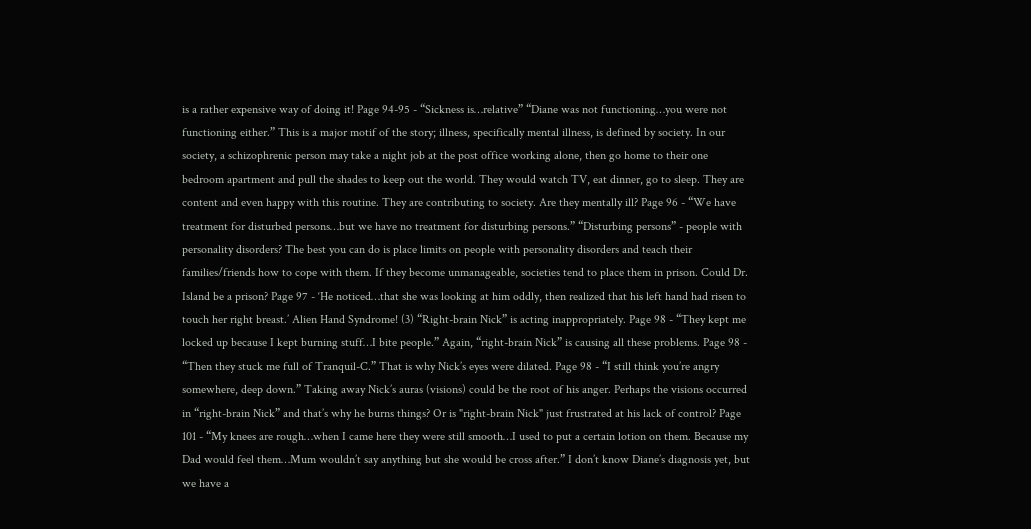is a rather expensive way of doing it! Page 94-95 - “Sickness is…relative” “Diane was not functioning…you were not functioning either.” This is a major motif of the story; illness, specifically mental illness, is defined by society. In our society, a schizophrenic person may take a night job at the post office working alone, then go home to their one bedroom apartment and pull the shades to keep out the world. They would watch TV, eat dinner, go to sleep. They are content and even happy with this routine. They are contributing to society. Are they mentally ill? Page 96 - “We have treatment for disturbed persons…but we have no treatment for disturbing persons.” “Disturbing persons” - people with personality disorders? The best you can do is place limits on people with personality disorders and teach their families/friends how to cope with them. If they become unmanageable, societies tend to place them in prison. Could Dr. Island be a prison? Page 97 - ‘He noticed…that she was looking at him oddly, then realized that his left hand had risen to touch her right breast.’ Alien Hand Syndrome! (3) “Right-brain Nick” is acting inappropriately. Page 98 - “They kept me locked up because I kept burning stuff…I bite people.” Again, “right-brain Nick” is causing all these problems. Page 98 - “Then they stuck me full of Tranquil-C.” That is why Nick’s eyes were dilated. Page 98 - “I still think you’re angry somewhere, deep down.” Taking away Nick’s auras (visions) could be the root of his anger. Perhaps the visions occurred in “right-brain Nick” and that’s why he burns things? Or is "right-brain Nick" just frustrated at his lack of control? Page 101 - “My knees are rough…when I came here they were still smooth…I used to put a certain lotion on them. Because my Dad would feel them…Mum wouldn’t say anything but she would be cross after.” I don’t know Diane’s diagnosis yet, but we have a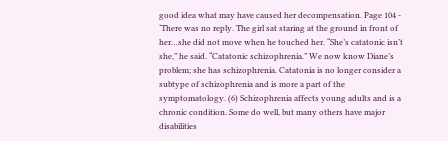good idea what may have caused her decompensation. Page 104 - ‘There was no reply. The girl sat staring at the ground in front of her…she did not move when he touched her. “She’s catatonic isn’t she,” he said. “Catatonic schizophrenia.” We now know Diane’s problem; she has schizophrenia. Catatonia is no longer consider a subtype of schizophrenia and is more a part of the symptomatology. (6) Schizophrenia affects young adults and is a chronic condition. Some do well, but many others have major disabilities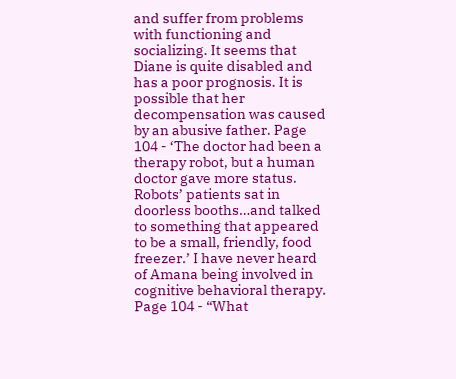and suffer from problems with functioning and socializing. It seems that Diane is quite disabled and has a poor prognosis. It is possible that her decompensation was caused by an abusive father. Page 104 - ‘The doctor had been a therapy robot, but a human doctor gave more status. Robots’ patients sat in doorless booths…and talked to something that appeared to be a small, friendly, food freezer.’ I have never heard of Amana being involved in cognitive behavioral therapy. Page 104 - “What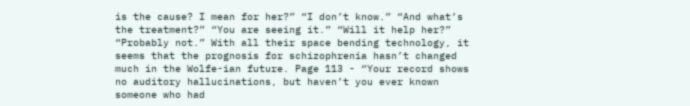is the cause? I mean for her?” “I don’t know.” “And what’s the treatment?” “You are seeing it.” “Will it help her?” “Probably not.” With all their space bending technology, it seems that the prognosis for schizophrenia hasn’t changed much in the Wolfe-ian future. Page 113 - “Your record shows no auditory hallucinations, but haven’t you ever known someone who had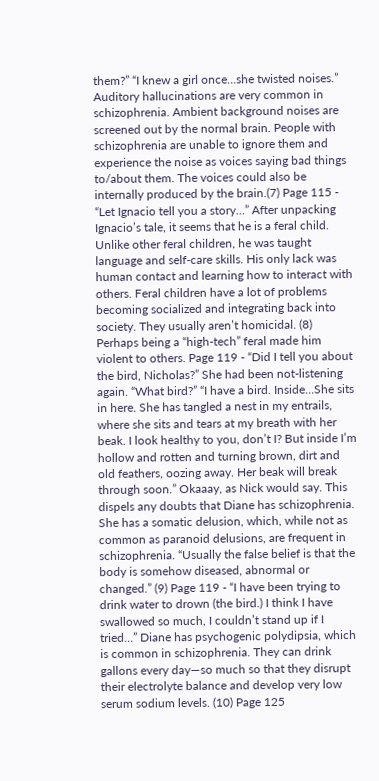them?” “I knew a girl once…she twisted noises.” Auditory hallucinations are very common in schizophrenia. Ambient background noises are screened out by the normal brain. People with schizophrenia are unable to ignore them and experience the noise as voices saying bad things to/about them. The voices could also be internally produced by the brain.(7) Page 115 - “Let Ignacio tell you a story…” After unpacking Ignacio’s tale, it seems that he is a feral child. Unlike other feral children, he was taught language and self-care skills. His only lack was human contact and learning how to interact with others. Feral children have a lot of problems becoming socialized and integrating back into society. They usually aren’t homicidal. (8) Perhaps being a “high-tech” feral made him violent to others. Page 119 - “Did I tell you about the bird, Nicholas?” She had been not-listening again. “What bird?” “I have a bird. Inside…She sits in here. She has tangled a nest in my entrails, where she sits and tears at my breath with her beak. I look healthy to you, don’t I? But inside I’m hollow and rotten and turning brown, dirt and old feathers, oozing away. Her beak will break through soon.” Okaaay, as Nick would say. This dispels any doubts that Diane has schizophrenia. She has a somatic delusion, which, while not as common as paranoid delusions, are frequent in schizophrenia. “Usually the false belief is that the body is somehow diseased, abnormal or changed.” (9) Page 119 - “I have been trying to drink water to drown (the bird.) I think I have swallowed so much, I couldn’t stand up if I tried…” Diane has psychogenic polydipsia, which is common in schizophrenia. They can drink gallons every day—so much so that they disrupt their electrolyte balance and develop very low serum sodium levels. (10) Page 125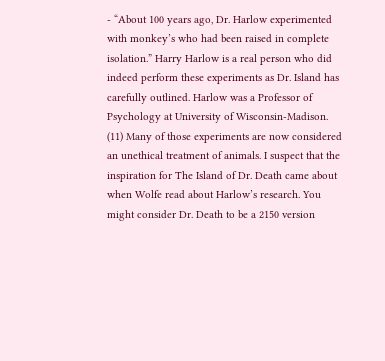- “About 100 years ago, Dr. Harlow experimented with monkey’s who had been raised in complete isolation.” Harry Harlow is a real person who did indeed perform these experiments as Dr. Island has carefully outlined. Harlow was a Professor of Psychology at University of Wisconsin-Madison. (11) Many of those experiments are now considered an unethical treatment of animals. I suspect that the inspiration for The Island of Dr. Death came about when Wolfe read about Harlow’s research. You might consider Dr. Death to be a 2150 version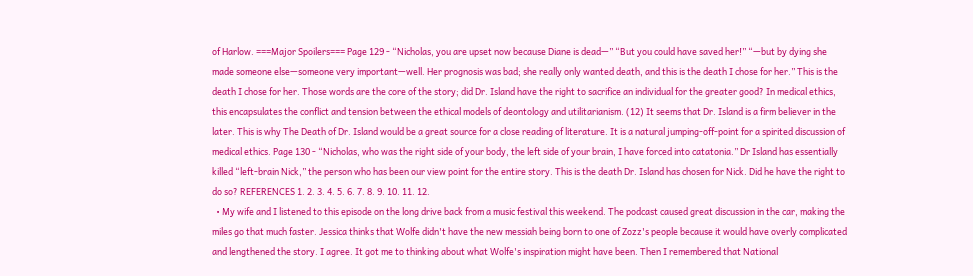of Harlow. ===Major Spoilers=== Page 129 - “Nicholas, you are upset now because Diane is dead—” “But you could have saved her!” “—but by dying she made someone else—someone very important—well. Her prognosis was bad; she really only wanted death, and this is the death I chose for her.” This is the death I chose for her. Those words are the core of the story; did Dr. Island have the right to sacrifice an individual for the greater good? In medical ethics, this encapsulates the conflict and tension between the ethical models of deontology and utilitarianism. (12) It seems that Dr. Island is a firm believer in the later. This is why The Death of Dr. Island would be a great source for a close reading of literature. It is a natural jumping-off-point for a spirited discussion of medical ethics. Page 130 - “Nicholas, who was the right side of your body, the left side of your brain, I have forced into catatonia.” Dr Island has essentially killed “left-brain Nick,” the person who has been our view point for the entire story. This is the death Dr. Island has chosen for Nick. Did he have the right to do so? REFERENCES 1. 2. 3. 4. 5. 6. 7. 8. 9. 10. 11. 12.
  • My wife and I listened to this episode on the long drive back from a music festival this weekend. The podcast caused great discussion in the car, making the miles go that much faster. Jessica thinks that Wolfe didn't have the new messiah being born to one of Zozz's people because it would have overly complicated and lengthened the story. I agree. It got me to thinking about what Wolfe's inspiration might have been. Then I remembered that National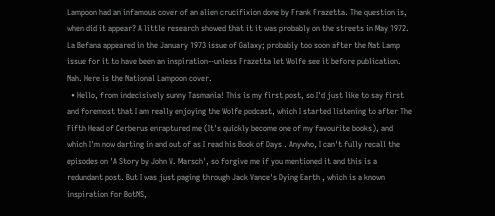Lampoon had an infamous cover of an alien crucifixion done by Frank Frazetta. The question is, when did it appear? A little research showed that it it was probably on the streets in May 1972. La Befana appeared in the January 1973 issue of Galaxy; probably too soon after the Nat Lamp issue for it to have been an inspiration--unless Frazetta let Wolfe see it before publication. Nah. Here is the National Lampoon cover.
  • Hello, from indecisively sunny Tasmania! This is my first post, so I'd just like to say first and foremost that I am really enjoying the Wolfe podcast, which I started listening to after The Fifth Head of Cerberus enraptured me (It's quickly become one of my favourite books), and which I'm now darting in and out of as I read his Book of Days . Anywho, I can't fully recall the episodes on 'A Story by John V. Marsch', so forgive me if you mentioned it and this is a redundant post. But I was just paging through Jack Vance's Dying Earth , which is a known inspiration for BotNS,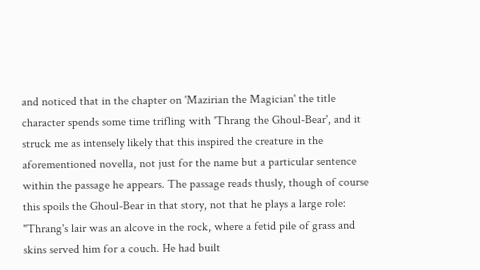and noticed that in the chapter on 'Mazirian the Magician' the title character spends some time trifling with 'Thrang the Ghoul-Bear', and it struck me as intensely likely that this inspired the creature in the aforementioned novella, not just for the name but a particular sentence within the passage he appears. The passage reads thusly, though of course this spoils the Ghoul-Bear in that story, not that he plays a large role: "Thrang's lair was an alcove in the rock, where a fetid pile of grass and skins served him for a couch. He had built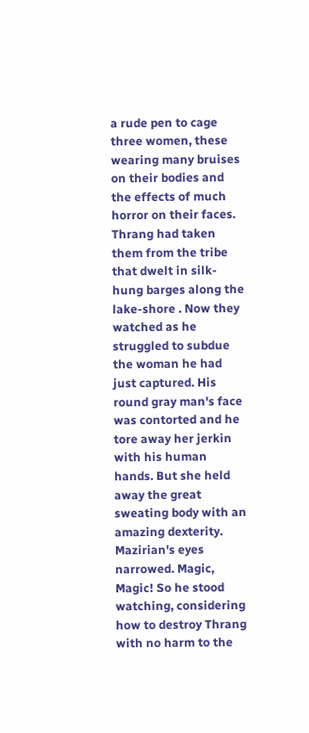a rude pen to cage three women, these wearing many bruises on their bodies and the effects of much horror on their faces. Thrang had taken them from the tribe that dwelt in silk-hung barges along the lake-shore . Now they watched as he struggled to subdue the woman he had just captured. His round gray man's face was contorted and he tore away her jerkin with his human hands. But she held away the great sweating body with an amazing dexterity. Mazirian's eyes narrowed. Magic, Magic! So he stood watching, considering how to destroy Thrang with no harm to the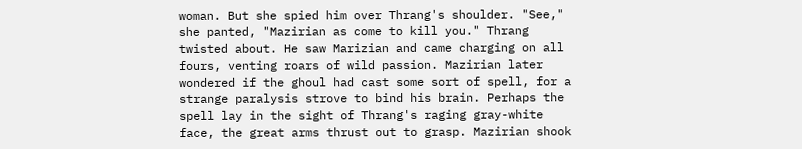woman. But she spied him over Thrang's shoulder. "See," she panted, "Mazirian as come to kill you." Thrang twisted about. He saw Marizian and came charging on all fours, venting roars of wild passion. Mazirian later wondered if the ghoul had cast some sort of spell, for a strange paralysis strove to bind his brain. Perhaps the spell lay in the sight of Thrang's raging gray-white face, the great arms thrust out to grasp. Mazirian shook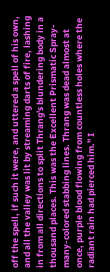off the spell, if such it were, and uttered a spell of his own, and all the valley was lit by streaming darts of fire, lashing in from all directions to split Thrang's blundering body in a thousand places. This was the Excellent Prismatic Spray-many-colored stabbing lines. Thrang was dead almost at once, purple blood flowing from countless holes where the radiant rain had pierced him." I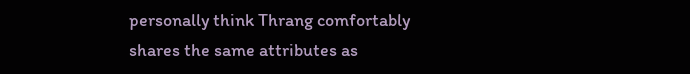personally think Thrang comfortably shares the same attributes as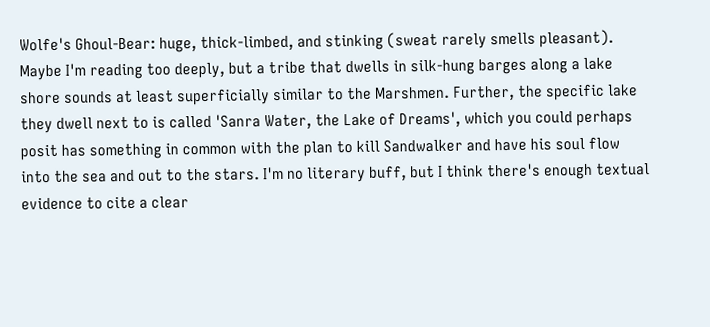Wolfe's Ghoul-Bear: huge, thick-limbed, and stinking (sweat rarely smells pleasant). Maybe I'm reading too deeply, but a tribe that dwells in silk-hung barges along a lake shore sounds at least superficially similar to the Marshmen. Further, the specific lake they dwell next to is called 'Sanra Water, the Lake of Dreams', which you could perhaps posit has something in common with the plan to kill Sandwalker and have his soul flow into the sea and out to the stars. I'm no literary buff, but I think there's enough textual evidence to cite a clear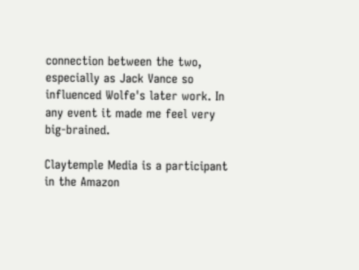connection between the two, especially as Jack Vance so influenced Wolfe's later work. In any event it made me feel very big-brained.

Claytemple Media is a participant in the Amazon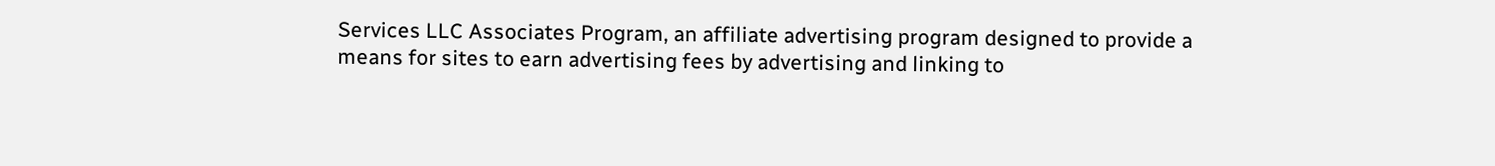Services LLC Associates Program, an affiliate advertising program designed to provide a means for sites to earn advertising fees by advertising and linking to